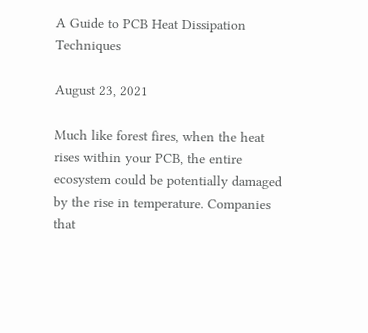A Guide to PCB Heat Dissipation Techniques

August 23, 2021

Much like forest fires, when the heat rises within your PCB, the entire ecosystem could be potentially damaged by the rise in temperature. Companies that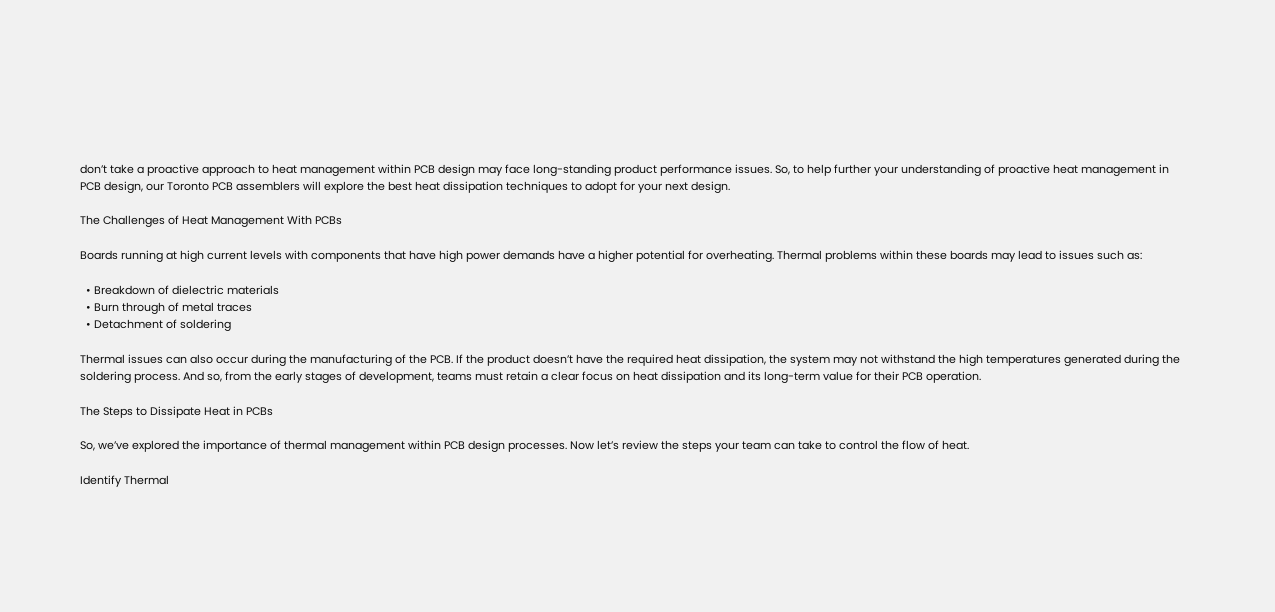don’t take a proactive approach to heat management within PCB design may face long-standing product performance issues. So, to help further your understanding of proactive heat management in PCB design, our Toronto PCB assemblers will explore the best heat dissipation techniques to adopt for your next design.

The Challenges of Heat Management With PCBs

Boards running at high current levels with components that have high power demands have a higher potential for overheating. Thermal problems within these boards may lead to issues such as:

  • Breakdown of dielectric materials
  • Burn through of metal traces
  • Detachment of soldering

Thermal issues can also occur during the manufacturing of the PCB. If the product doesn’t have the required heat dissipation, the system may not withstand the high temperatures generated during the soldering process. And so, from the early stages of development, teams must retain a clear focus on heat dissipation and its long-term value for their PCB operation.

The Steps to Dissipate Heat in PCBs

So, we’ve explored the importance of thermal management within PCB design processes. Now let’s review the steps your team can take to control the flow of heat.

Identify Thermal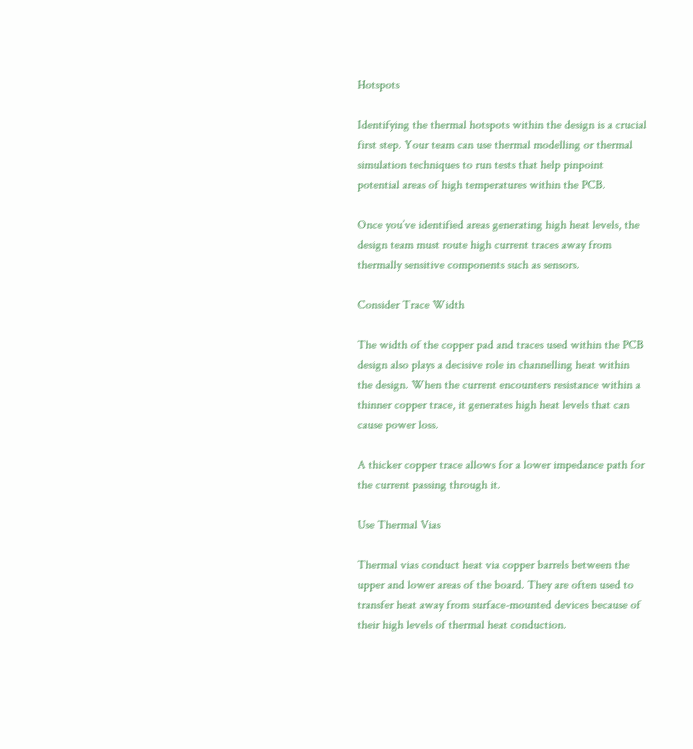Hotspots

Identifying the thermal hotspots within the design is a crucial first step. Your team can use thermal modelling or thermal simulation techniques to run tests that help pinpoint potential areas of high temperatures within the PCB.

Once you’ve identified areas generating high heat levels, the design team must route high current traces away from thermally sensitive components such as sensors.

Consider Trace Width

The width of the copper pad and traces used within the PCB design also plays a decisive role in channelling heat within the design. When the current encounters resistance within a thinner copper trace, it generates high heat levels that can cause power loss.

A thicker copper trace allows for a lower impedance path for the current passing through it.

Use Thermal Vias

Thermal vias conduct heat via copper barrels between the upper and lower areas of the board. They are often used to transfer heat away from surface-mounted devices because of their high levels of thermal heat conduction.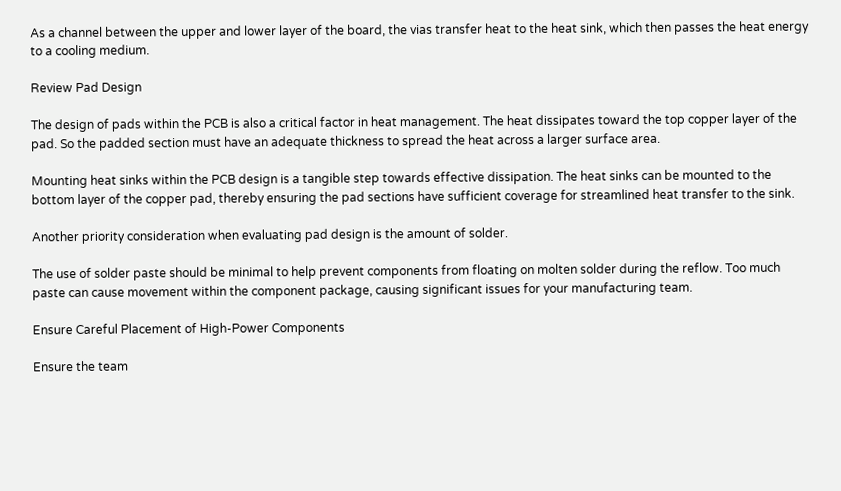As a channel between the upper and lower layer of the board, the vias transfer heat to the heat sink, which then passes the heat energy to a cooling medium.

Review Pad Design

The design of pads within the PCB is also a critical factor in heat management. The heat dissipates toward the top copper layer of the pad. So the padded section must have an adequate thickness to spread the heat across a larger surface area.

Mounting heat sinks within the PCB design is a tangible step towards effective dissipation. The heat sinks can be mounted to the bottom layer of the copper pad, thereby ensuring the pad sections have sufficient coverage for streamlined heat transfer to the sink.

Another priority consideration when evaluating pad design is the amount of solder.

The use of solder paste should be minimal to help prevent components from floating on molten solder during the reflow. Too much paste can cause movement within the component package, causing significant issues for your manufacturing team.

Ensure Careful Placement of High-Power Components

Ensure the team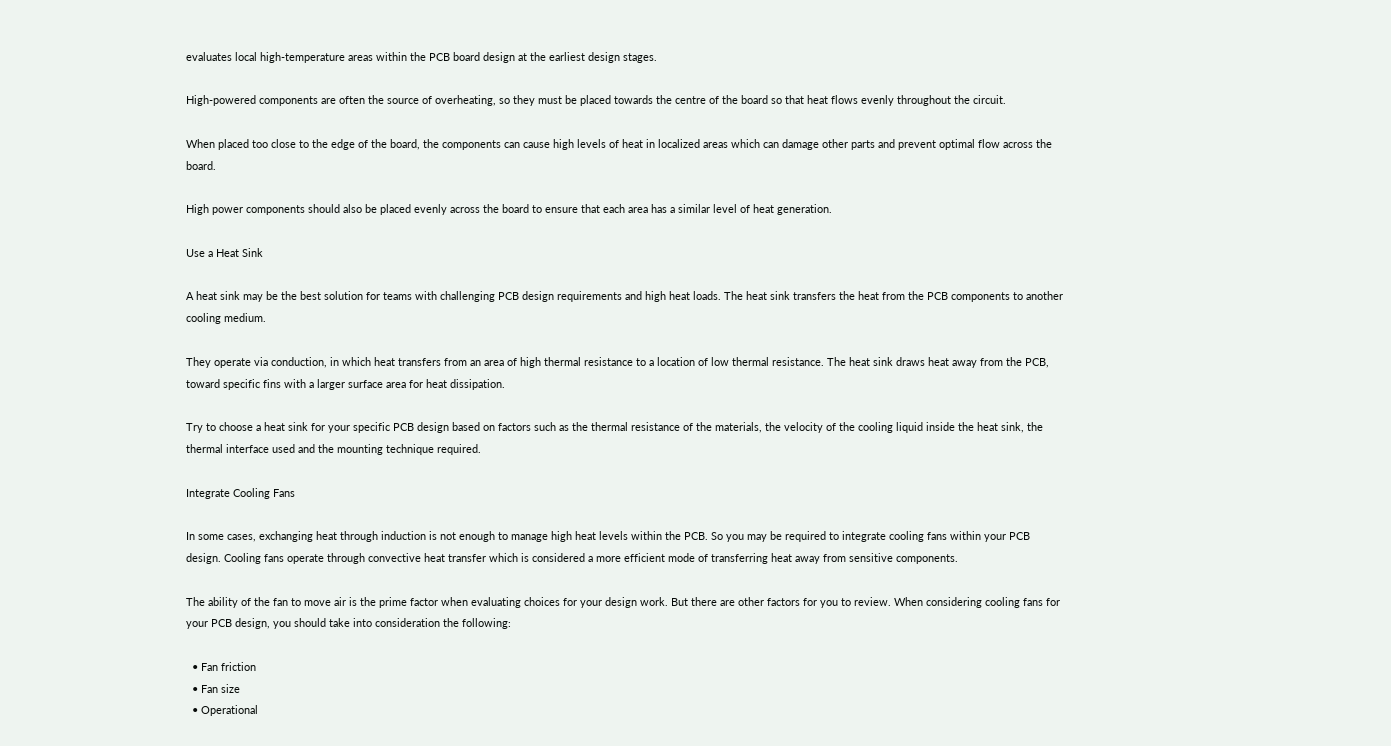evaluates local high-temperature areas within the PCB board design at the earliest design stages.

High-powered components are often the source of overheating, so they must be placed towards the centre of the board so that heat flows evenly throughout the circuit.

When placed too close to the edge of the board, the components can cause high levels of heat in localized areas which can damage other parts and prevent optimal flow across the board.

High power components should also be placed evenly across the board to ensure that each area has a similar level of heat generation.

Use a Heat Sink

A heat sink may be the best solution for teams with challenging PCB design requirements and high heat loads. The heat sink transfers the heat from the PCB components to another cooling medium.

They operate via conduction, in which heat transfers from an area of high thermal resistance to a location of low thermal resistance. The heat sink draws heat away from the PCB, toward specific fins with a larger surface area for heat dissipation.

Try to choose a heat sink for your specific PCB design based on factors such as the thermal resistance of the materials, the velocity of the cooling liquid inside the heat sink, the thermal interface used and the mounting technique required.

Integrate Cooling Fans

In some cases, exchanging heat through induction is not enough to manage high heat levels within the PCB. So you may be required to integrate cooling fans within your PCB design. Cooling fans operate through convective heat transfer which is considered a more efficient mode of transferring heat away from sensitive components.

The ability of the fan to move air is the prime factor when evaluating choices for your design work. But there are other factors for you to review. When considering cooling fans for your PCB design, you should take into consideration the following:

  • Fan friction
  • Fan size
  • Operational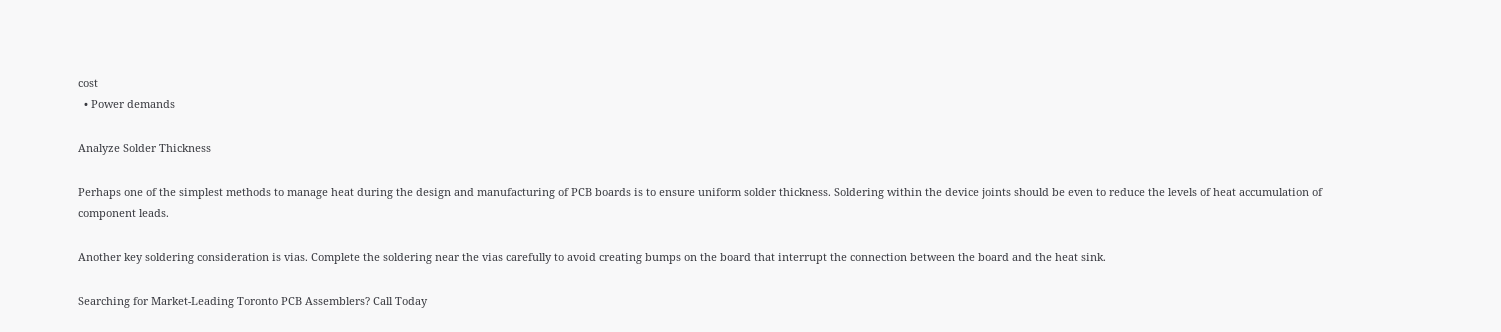cost
  • Power demands

Analyze Solder Thickness

Perhaps one of the simplest methods to manage heat during the design and manufacturing of PCB boards is to ensure uniform solder thickness. Soldering within the device joints should be even to reduce the levels of heat accumulation of component leads.

Another key soldering consideration is vias. Complete the soldering near the vias carefully to avoid creating bumps on the board that interrupt the connection between the board and the heat sink.

Searching for Market-Leading Toronto PCB Assemblers? Call Today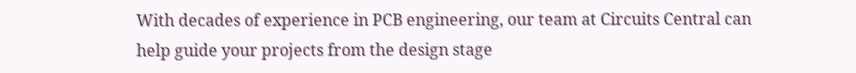With decades of experience in PCB engineering, our team at Circuits Central can help guide your projects from the design stage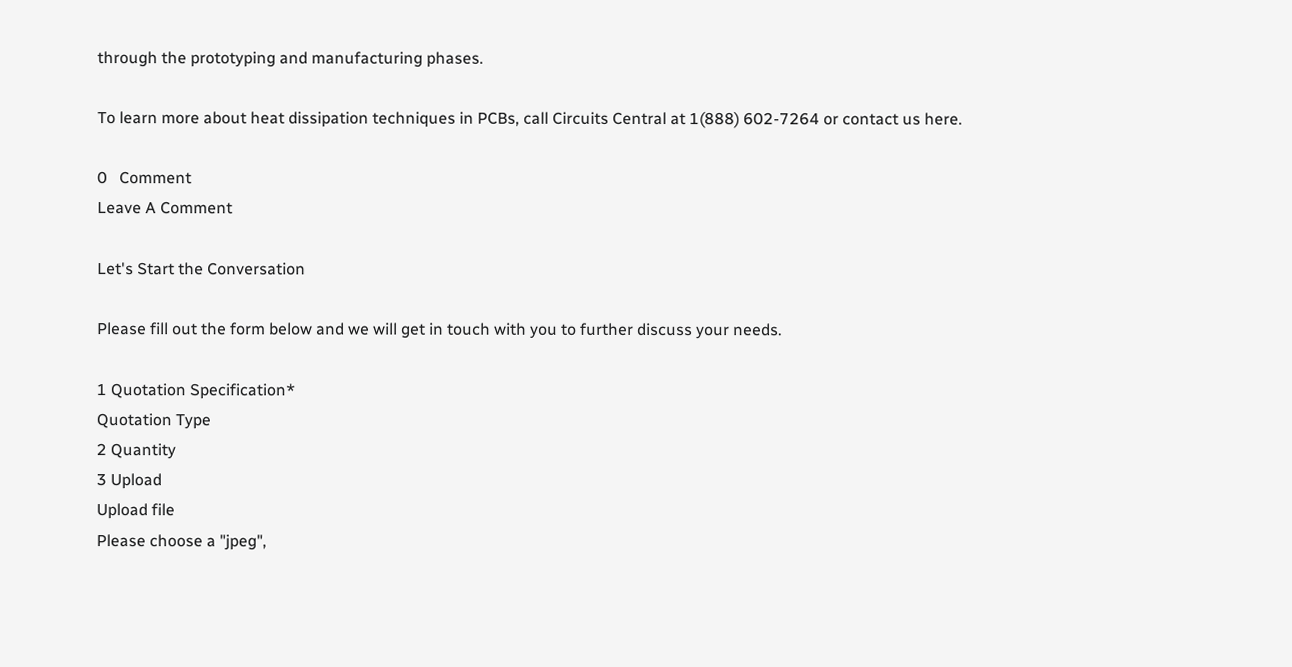through the prototyping and manufacturing phases.

To learn more about heat dissipation techniques in PCBs, call Circuits Central at 1(888) 602-7264 or contact us here.

0   Comment
Leave A Comment

Let's Start the Conversation

Please fill out the form below and we will get in touch with you to further discuss your needs.

1 Quotation Specification*
Quotation Type
2 Quantity
3 Upload
Upload file
Please choose a "jpeg",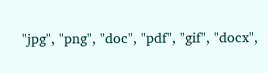"jpg", "png", "doc", "pdf", "gif", "docx",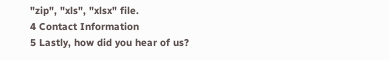"zip", "xls", "xlsx" file.
4 Contact Information
5 Lastly, how did you hear of us?